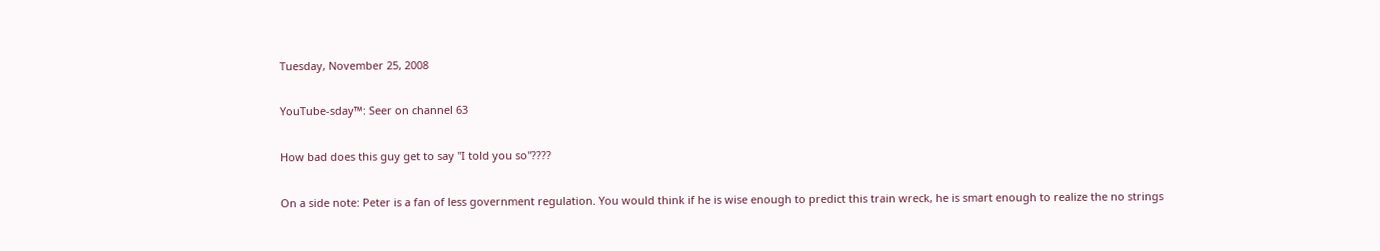Tuesday, November 25, 2008

YouTube-sday™: Seer on channel 63

How bad does this guy get to say "I told you so"????

On a side note: Peter is a fan of less government regulation. You would think if he is wise enough to predict this train wreck, he is smart enough to realize the no strings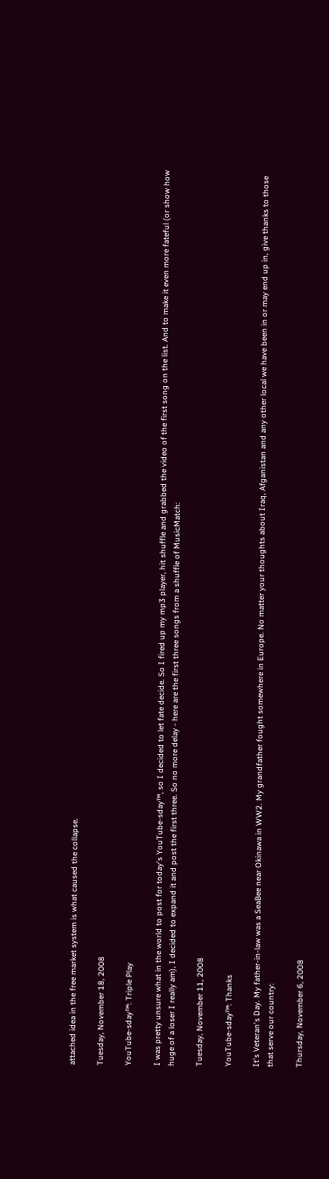attached idea in the free market system is what caused the collapse.

Tuesday, November 18, 2008

YouTube-sday™: Triple Play

I was pretty unsure what in the world to post for today's YouTube-sday™, so I decided to let fate decide. So I fired up my mp3 player, hit shuffle and grabbed the video of the first song on the list. And to make it even more fateful (or show how huge of a loser I really am), I decided to expand it and post the first three. So no more delay - here are the first three songs from a shuffle of MusicMatch:

Tuesday, November 11, 2008

YouTube-sday™: Thanks

It's Veteran's Day. My father-in-law was a SeaBee near Okinawa in WW2. My grandfather fought somewhere in Europe. No matter your thoughts about Iraq, Afganistan and any other local we have been in or may end up in, give thanks to those that serve our country:

Thursday, November 6, 2008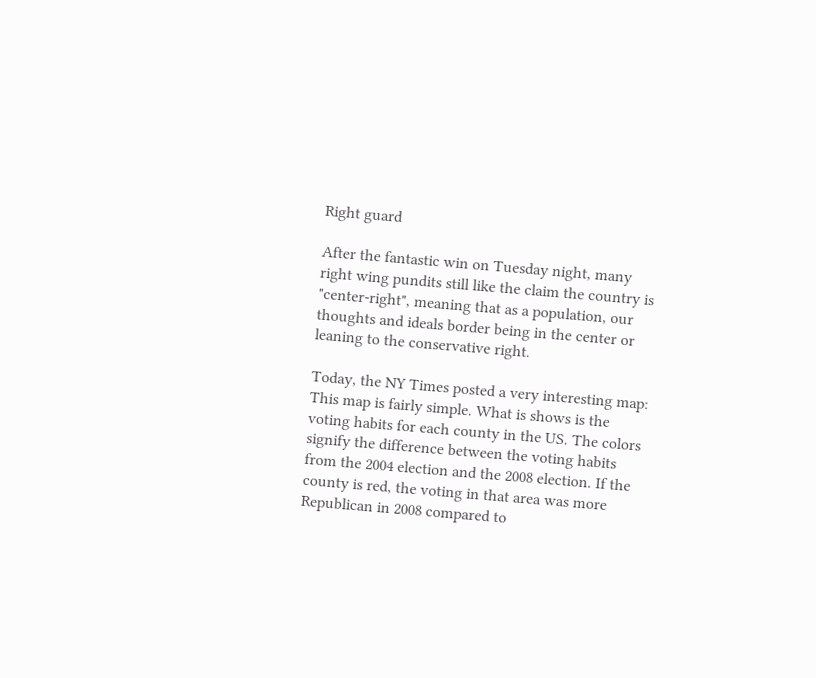Right guard

After the fantastic win on Tuesday night, many right wing pundits still like the claim the country is "center-right", meaning that as a population, our thoughts and ideals border being in the center or leaning to the conservative right.

Today, the NY Times posted a very interesting map:
This map is fairly simple. What is shows is the voting habits for each county in the US. The colors signify the difference between the voting habits from the 2004 election and the 2008 election. If the county is red, the voting in that area was more Republican in 2008 compared to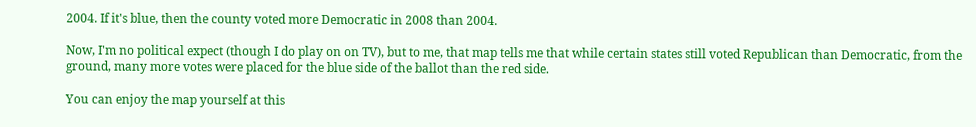2004. If it's blue, then the county voted more Democratic in 2008 than 2004.

Now, I'm no political expect (though I do play on on TV), but to me, that map tells me that while certain states still voted Republican than Democratic, from the ground, many more votes were placed for the blue side of the ballot than the red side.

You can enjoy the map yourself at this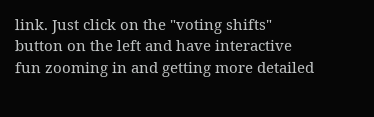link. Just click on the "voting shifts" button on the left and have interactive fun zooming in and getting more detailed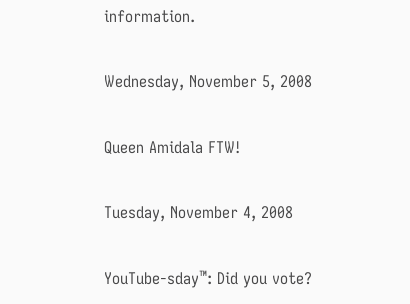information.

Wednesday, November 5, 2008

Queen Amidala FTW!

Tuesday, November 4, 2008

YouTube-sday™: Did you vote?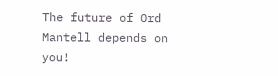The future of Ord Mantell depends on you!